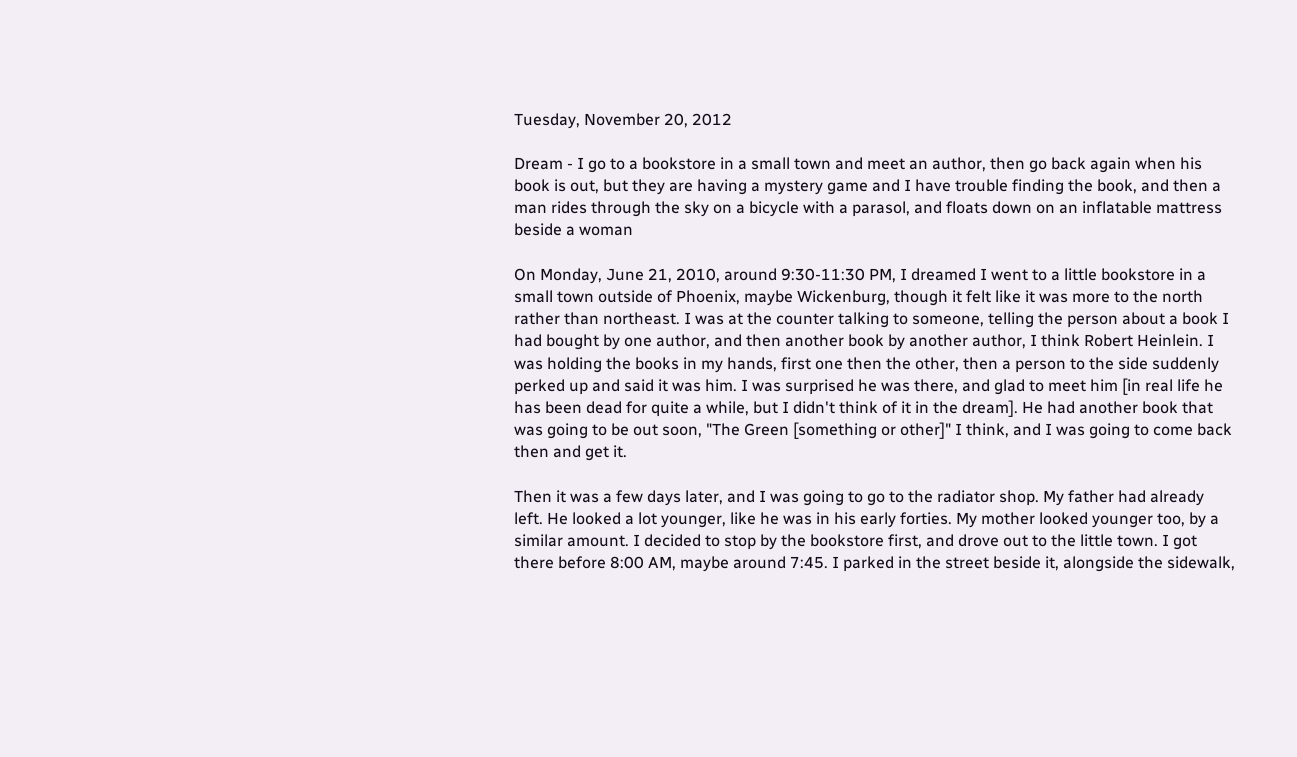Tuesday, November 20, 2012

Dream - I go to a bookstore in a small town and meet an author, then go back again when his book is out, but they are having a mystery game and I have trouble finding the book, and then a man rides through the sky on a bicycle with a parasol, and floats down on an inflatable mattress beside a woman

On Monday, June 21, 2010, around 9:30-11:30 PM, I dreamed I went to a little bookstore in a small town outside of Phoenix, maybe Wickenburg, though it felt like it was more to the north rather than northeast. I was at the counter talking to someone, telling the person about a book I had bought by one author, and then another book by another author, I think Robert Heinlein. I was holding the books in my hands, first one then the other, then a person to the side suddenly perked up and said it was him. I was surprised he was there, and glad to meet him [in real life he has been dead for quite a while, but I didn't think of it in the dream]. He had another book that was going to be out soon, "The Green [something or other]" I think, and I was going to come back then and get it.

Then it was a few days later, and I was going to go to the radiator shop. My father had already left. He looked a lot younger, like he was in his early forties. My mother looked younger too, by a similar amount. I decided to stop by the bookstore first, and drove out to the little town. I got there before 8:00 AM, maybe around 7:45. I parked in the street beside it, alongside the sidewalk,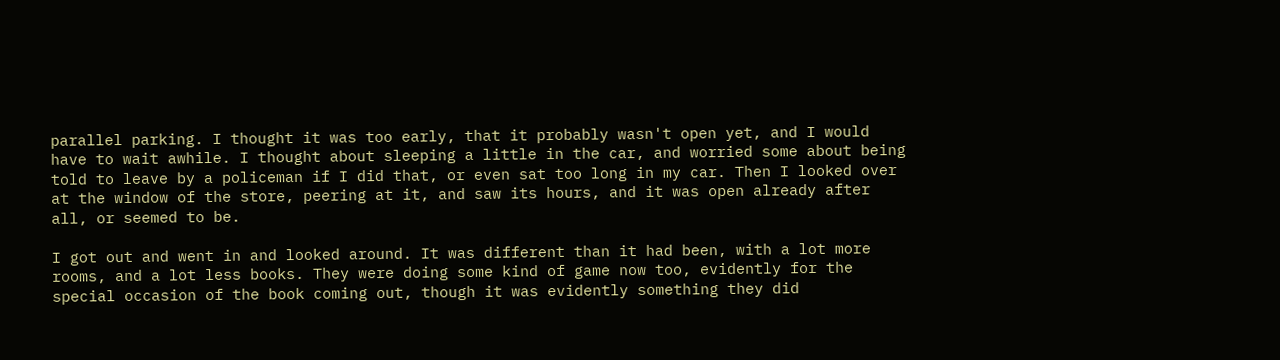parallel parking. I thought it was too early, that it probably wasn't open yet, and I would have to wait awhile. I thought about sleeping a little in the car, and worried some about being told to leave by a policeman if I did that, or even sat too long in my car. Then I looked over at the window of the store, peering at it, and saw its hours, and it was open already after all, or seemed to be.

I got out and went in and looked around. It was different than it had been, with a lot more rooms, and a lot less books. They were doing some kind of game now too, evidently for the special occasion of the book coming out, though it was evidently something they did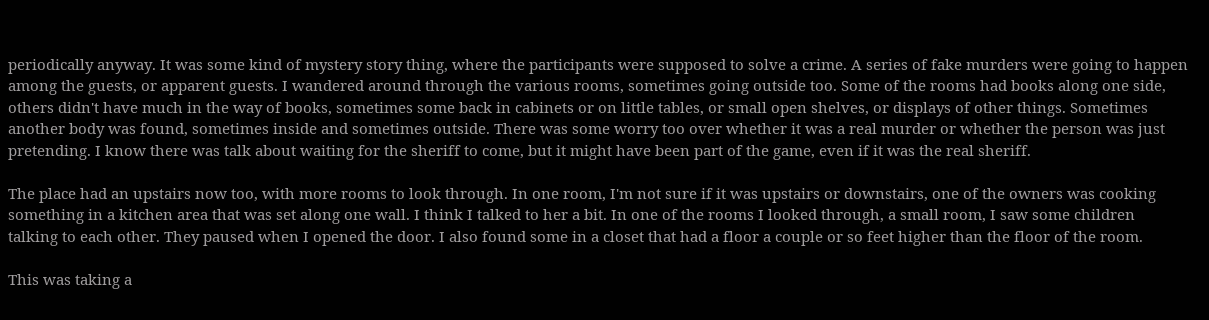periodically anyway. It was some kind of mystery story thing, where the participants were supposed to solve a crime. A series of fake murders were going to happen among the guests, or apparent guests. I wandered around through the various rooms, sometimes going outside too. Some of the rooms had books along one side, others didn't have much in the way of books, sometimes some back in cabinets or on little tables, or small open shelves, or displays of other things. Sometimes another body was found, sometimes inside and sometimes outside. There was some worry too over whether it was a real murder or whether the person was just pretending. I know there was talk about waiting for the sheriff to come, but it might have been part of the game, even if it was the real sheriff.

The place had an upstairs now too, with more rooms to look through. In one room, I'm not sure if it was upstairs or downstairs, one of the owners was cooking something in a kitchen area that was set along one wall. I think I talked to her a bit. In one of the rooms I looked through, a small room, I saw some children talking to each other. They paused when I opened the door. I also found some in a closet that had a floor a couple or so feet higher than the floor of the room.

This was taking a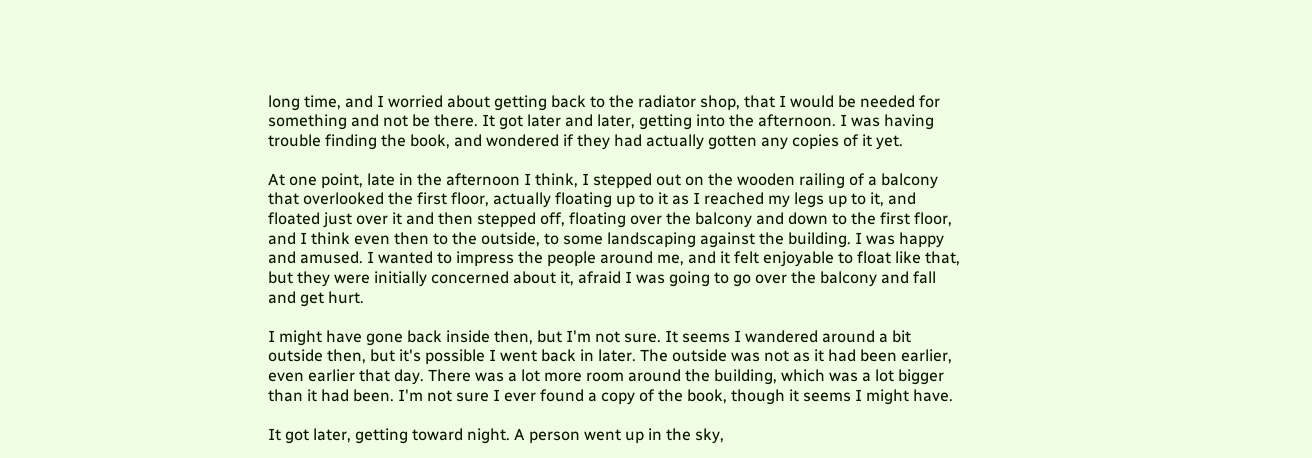long time, and I worried about getting back to the radiator shop, that I would be needed for something and not be there. It got later and later, getting into the afternoon. I was having trouble finding the book, and wondered if they had actually gotten any copies of it yet.

At one point, late in the afternoon I think, I stepped out on the wooden railing of a balcony that overlooked the first floor, actually floating up to it as I reached my legs up to it, and floated just over it and then stepped off, floating over the balcony and down to the first floor, and I think even then to the outside, to some landscaping against the building. I was happy and amused. I wanted to impress the people around me, and it felt enjoyable to float like that, but they were initially concerned about it, afraid I was going to go over the balcony and fall and get hurt.

I might have gone back inside then, but I'm not sure. It seems I wandered around a bit outside then, but it's possible I went back in later. The outside was not as it had been earlier, even earlier that day. There was a lot more room around the building, which was a lot bigger than it had been. I'm not sure I ever found a copy of the book, though it seems I might have.

It got later, getting toward night. A person went up in the sky,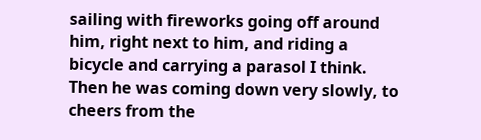sailing with fireworks going off around him, right next to him, and riding a bicycle and carrying a parasol I think. Then he was coming down very slowly, to cheers from the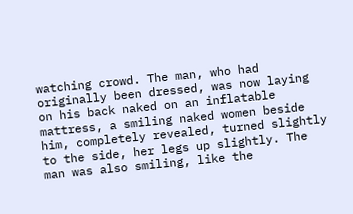watching crowd. The man, who had originally been dressed, was now laying on his back naked on an inflatable mattress, a smiling naked women beside him, completely revealed, turned slightly to the side, her legs up slightly. The man was also smiling, like the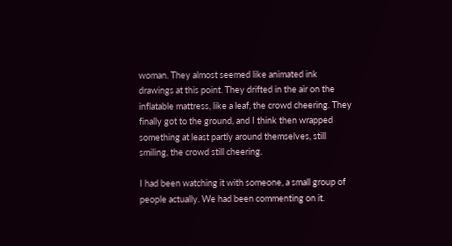woman. They almost seemed like animated ink drawings at this point. They drifted in the air on the inflatable mattress, like a leaf, the crowd cheering. They finally got to the ground, and I think then wrapped something at least partly around themselves, still smiling, the crowd still cheering.

I had been watching it with someone, a small group of people actually. We had been commenting on it.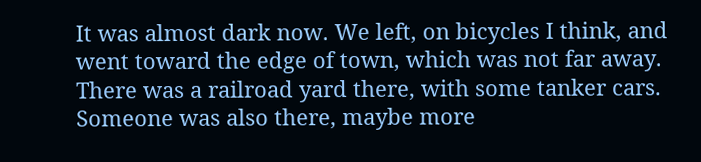It was almost dark now. We left, on bicycles I think, and went toward the edge of town, which was not far away. There was a railroad yard there, with some tanker cars. Someone was also there, maybe more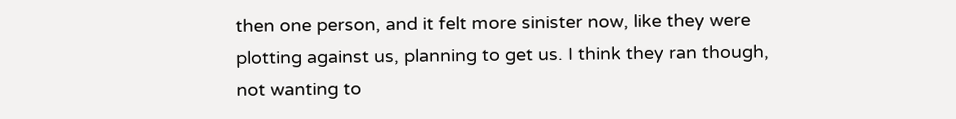then one person, and it felt more sinister now, like they were plotting against us, planning to get us. I think they ran though, not wanting to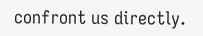confront us directly.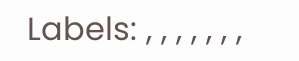Labels: , , , , , , ,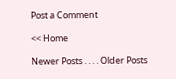Post a Comment

<< Home

Newer Posts . . . . Older Posts